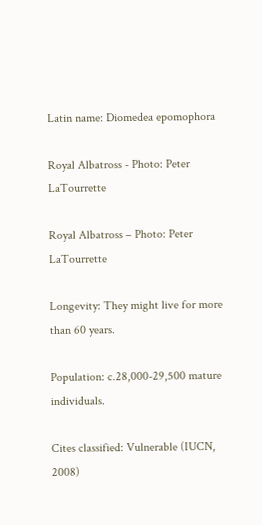Latin name: Diomedea epomophora

Royal Albatross - Photo: Peter LaTourrette

Royal Albatross – Photo: Peter LaTourrette

Longevity: They might live for more than 60 years.

Population: c.28,000-29,500 mature individuals.

Cites classified: Vulnerable (IUCN, 2008)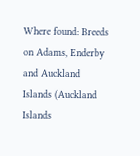Where found: Breeds on Adams, Enderby and Auckland Islands (Auckland Islands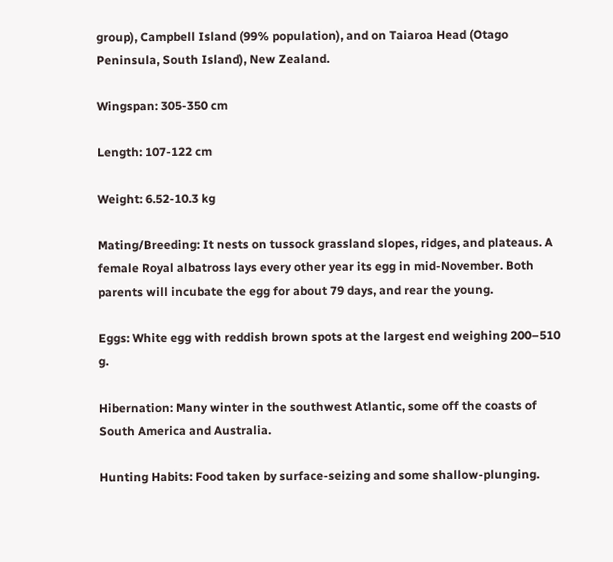group), Campbell Island (99% population), and on Taiaroa Head (Otago Peninsula, South Island), New Zealand.

Wingspan: 305-350 cm

Length: 107-122 cm

Weight: 6.52-10.3 kg

Mating/Breeding: It nests on tussock grassland slopes, ridges, and plateaus. A female Royal albatross lays every other year its egg in mid-November. Both parents will incubate the egg for about 79 days, and rear the young.

Eggs: White egg with reddish brown spots at the largest end weighing 200–510 g.

Hibernation: Many winter in the southwest Atlantic, some off the coasts of South America and Australia.

Hunting Habits: Food taken by surface-seizing and some shallow-plunging.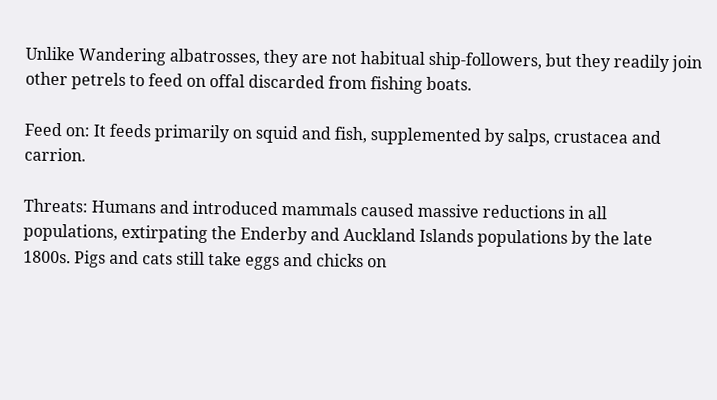Unlike Wandering albatrosses, they are not habitual ship-followers, but they readily join other petrels to feed on offal discarded from fishing boats.

Feed on: It feeds primarily on squid and fish, supplemented by salps, crustacea and carrion.

Threats: Humans and introduced mammals caused massive reductions in all populations, extirpating the Enderby and Auckland Islands populations by the late 1800s. Pigs and cats still take eggs and chicks on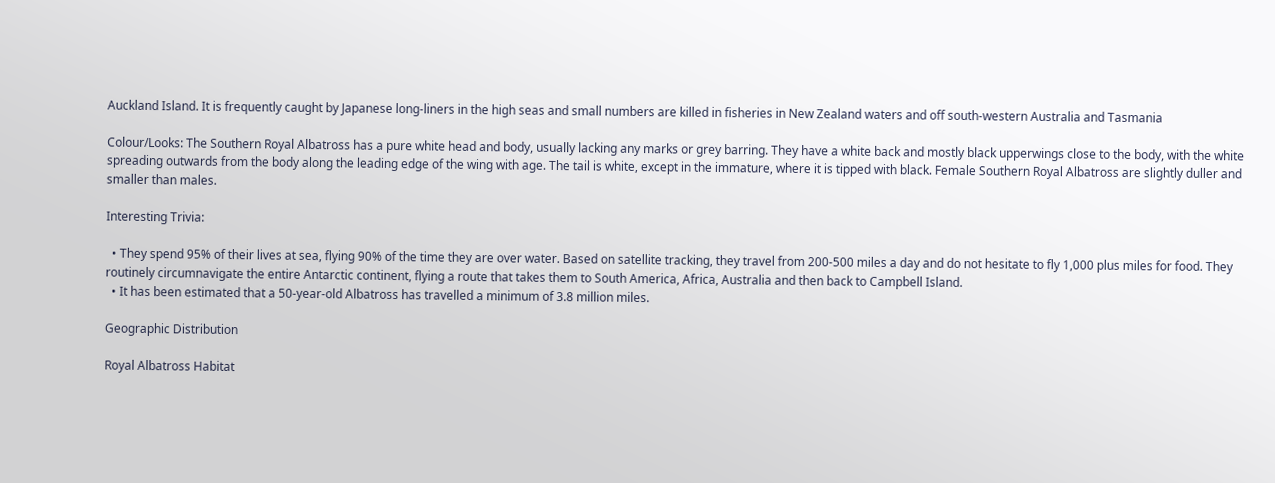Auckland Island. It is frequently caught by Japanese long-liners in the high seas and small numbers are killed in fisheries in New Zealand waters and off south-western Australia and Tasmania

Colour/Looks: The Southern Royal Albatross has a pure white head and body, usually lacking any marks or grey barring. They have a white back and mostly black upperwings close to the body, with the white spreading outwards from the body along the leading edge of the wing with age. The tail is white, except in the immature, where it is tipped with black. Female Southern Royal Albatross are slightly duller and smaller than males.

Interesting Trivia:

  • They spend 95% of their lives at sea, flying 90% of the time they are over water. Based on satellite tracking, they travel from 200-500 miles a day and do not hesitate to fly 1,000 plus miles for food. They routinely circumnavigate the entire Antarctic continent, flying a route that takes them to South America, Africa, Australia and then back to Campbell Island.
  • It has been estimated that a 50-year-old Albatross has travelled a minimum of 3.8 million miles.

Geographic Distribution

Royal Albatross Habitat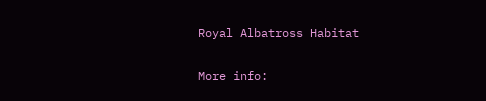Royal Albatross Habitat

More info: